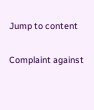Jump to content

Complaint against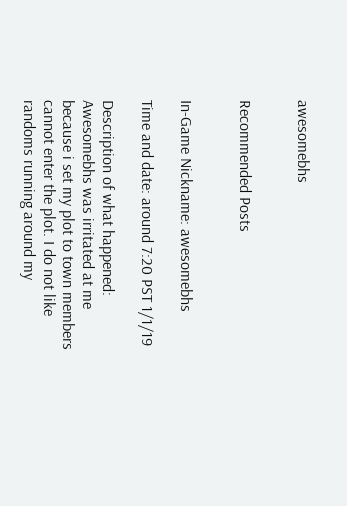awesomebhs


Recommended Posts


In-Game Nickname: awesomebhs

Time and date: around 7:20 PST 1/1/19

Description of what happened: Awesomebhs was irritated at me because i set my plot to town members cannot enter the plot. I do not like randoms running around my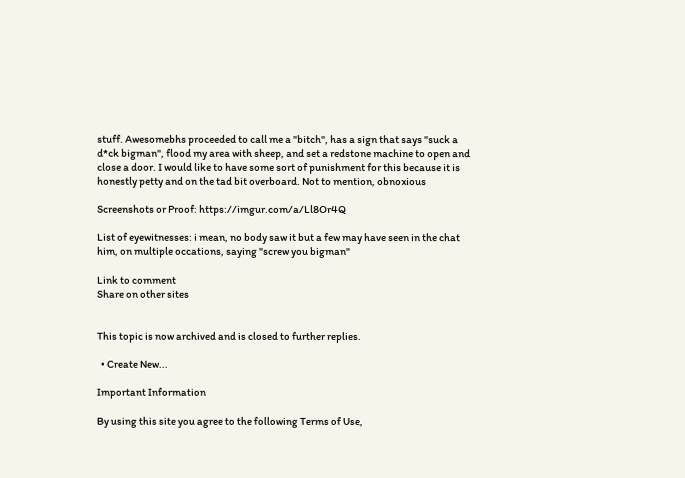stuff. Awesomebhs proceeded to call me a "bitch", has a sign that says "suck a d*ck bigman", flood my area with sheep, and set a redstone machine to open and close a door. I would like to have some sort of punishment for this because it is honestly petty and on the tad bit overboard. Not to mention, obnoxious

Screenshots or Proof: https://imgur.com/a/Ll8Or4Q

List of eyewitnesses: i mean, no body saw it but a few may have seen in the chat him, on multiple occations, saying "screw you bigman"

Link to comment
Share on other sites


This topic is now archived and is closed to further replies.

  • Create New...

Important Information

By using this site you agree to the following Terms of Use,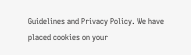Guidelines and Privacy Policy. We have placed cookies on your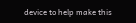device to help make this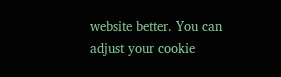website better. You can adjust your cookie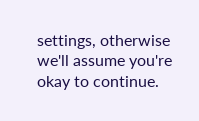settings, otherwise we'll assume you're okay to continue.